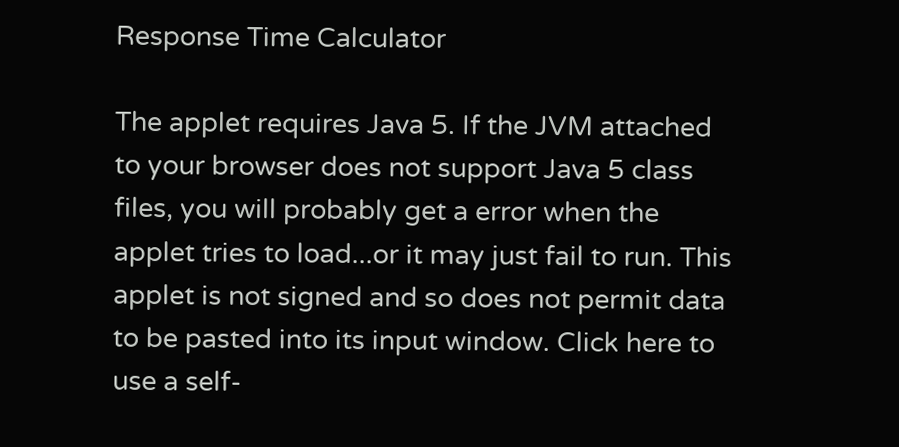Response Time Calculator

The applet requires Java 5. If the JVM attached to your browser does not support Java 5 class files, you will probably get a error when the applet tries to load...or it may just fail to run. This applet is not signed and so does not permit data to be pasted into its input window. Click here to use a self-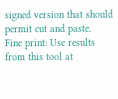signed version that should permit cut and paste.
Fine print: Use results from this tool at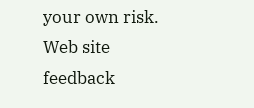your own risk.
Web site feedback